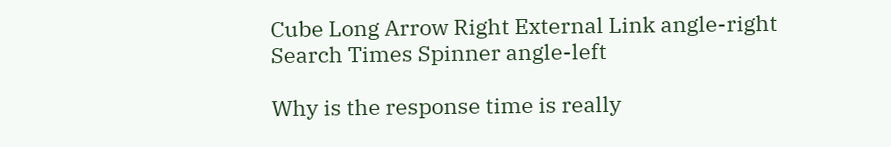Cube Long Arrow Right External Link angle-right Search Times Spinner angle-left

Why is the response time is really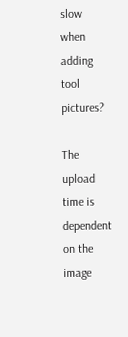slow when adding tool pictures?

The upload time is dependent on the image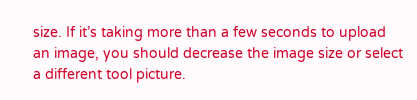size. If it’s taking more than a few seconds to upload an image, you should decrease the image size or select a different tool picture.